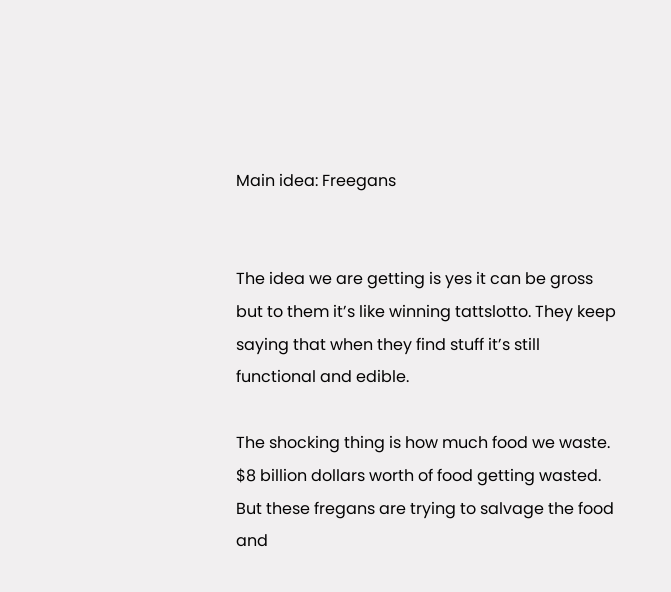Main idea: Freegans


The idea we are getting is yes it can be gross but to them it’s like winning tattslotto. They keep saying that when they find stuff it’s still functional and edible.

The shocking thing is how much food we waste. $8 billion dollars worth of food getting wasted. But these fregans are trying to salvage the food and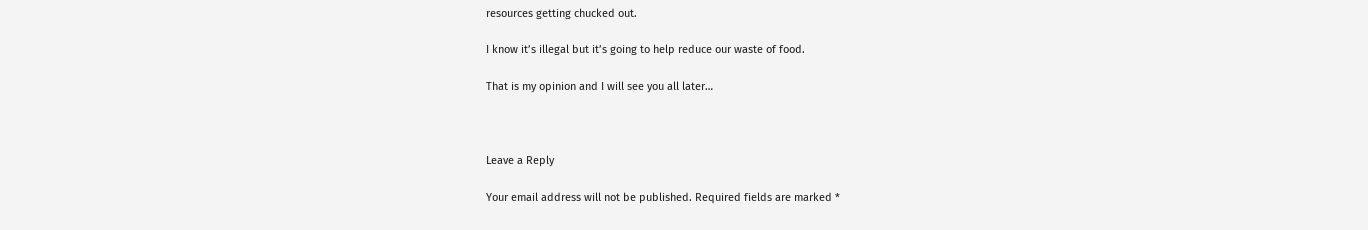resources getting chucked out.

I know it’s illegal but it’s going to help reduce our waste of food.

That is my opinion and I will see you all later…



Leave a Reply

Your email address will not be published. Required fields are marked *